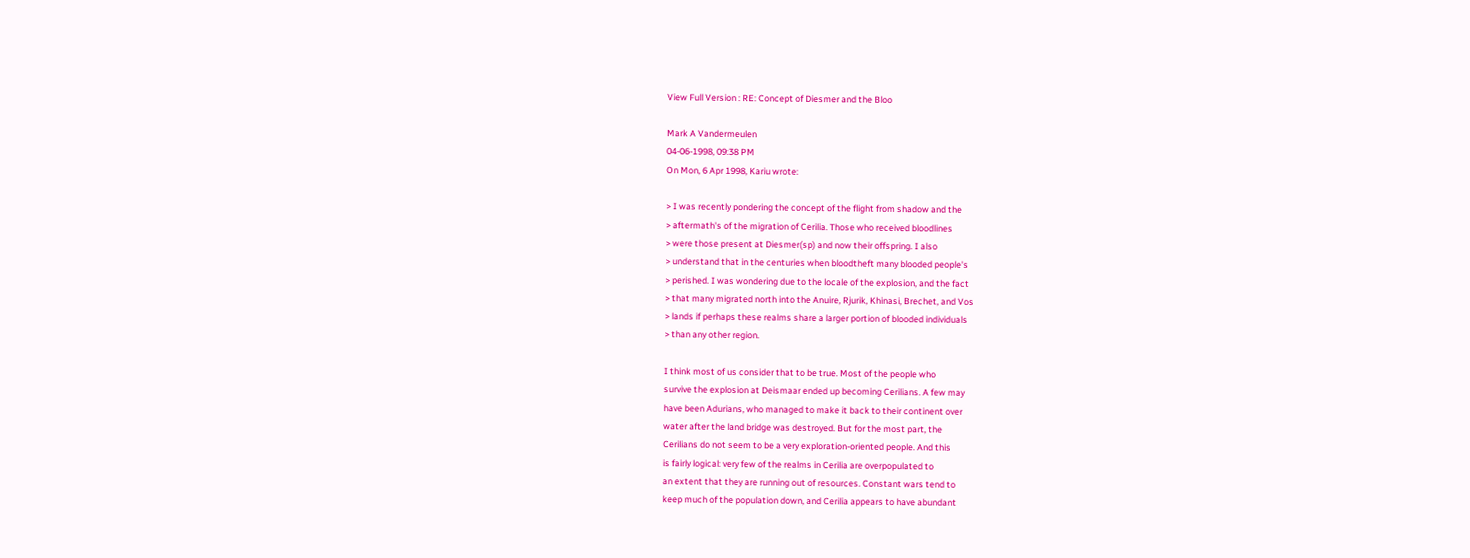View Full Version : RE: Concept of Diesmer and the Bloo

Mark A Vandermeulen
04-06-1998, 09:38 PM
On Mon, 6 Apr 1998, Kariu wrote:

> I was recently pondering the concept of the flight from shadow and the
> aftermath's of the migration of Cerilia. Those who received bloodlines
> were those present at Diesmer(sp) and now their offspring. I also
> understand that in the centuries when bloodtheft many blooded people's
> perished. I was wondering due to the locale of the explosion, and the fact
> that many migrated north into the Anuire, Rjurik, Khinasi, Brechet, and Vos
> lands if perhaps these realms share a larger portion of blooded individuals
> than any other region.

I think most of us consider that to be true. Most of the people who
survive the explosion at Deismaar ended up becoming Cerilians. A few may
have been Adurians, who managed to make it back to their continent over
water after the land bridge was destroyed. But for the most part, the
Cerilians do not seem to be a very exploration-oriented people. And this
is fairly logical: very few of the realms in Cerilia are overpopulated to
an extent that they are running out of resources. Constant wars tend to
keep much of the population down, and Cerilia appears to have abundant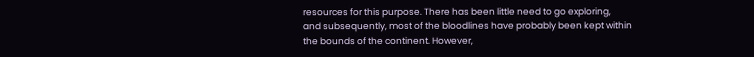resources for this purpose. There has been little need to go exploring,
and subsequently, most of the bloodlines have probably been kept within
the bounds of the continent. However,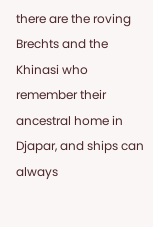there are the roving Brechts and the
Khinasi who remember their ancestral home in Djapar, and ships can always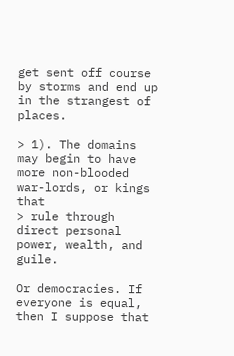get sent off course by storms and end up in the strangest of places.

> 1). The domains may begin to have more non-blooded war-lords, or kings that
> rule through direct personal power, wealth, and guile.

Or democracies. If everyone is equal, then I suppose that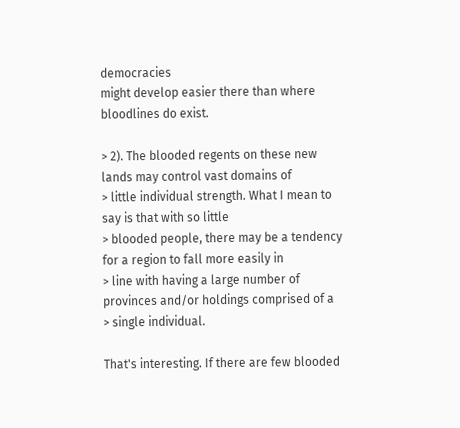democracies
might develop easier there than where bloodlines do exist.

> 2). The blooded regents on these new lands may control vast domains of
> little individual strength. What I mean to say is that with so little
> blooded people, there may be a tendency for a region to fall more easily in
> line with having a large number of provinces and/or holdings comprised of a
> single individual.

That's interesting. If there are few blooded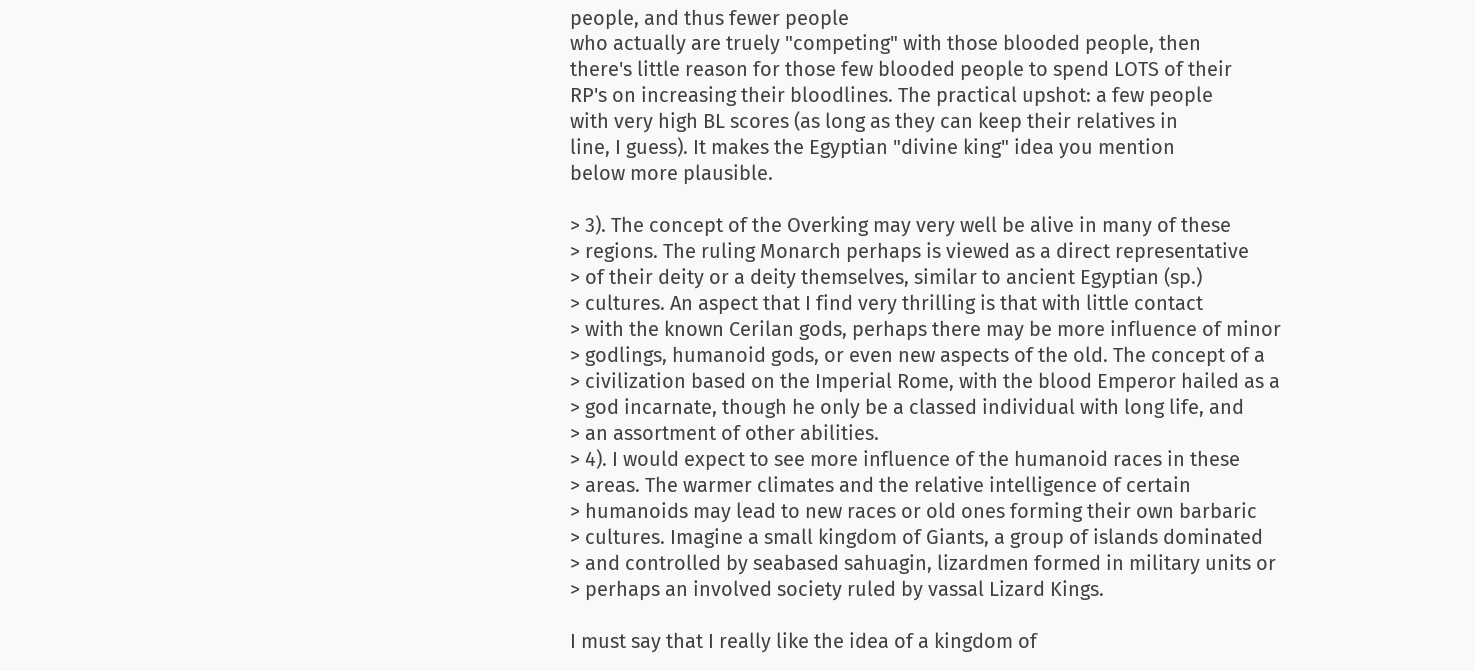people, and thus fewer people
who actually are truely "competing" with those blooded people, then
there's little reason for those few blooded people to spend LOTS of their
RP's on increasing their bloodlines. The practical upshot: a few people
with very high BL scores (as long as they can keep their relatives in
line, I guess). It makes the Egyptian "divine king" idea you mention
below more plausible.

> 3). The concept of the Overking may very well be alive in many of these
> regions. The ruling Monarch perhaps is viewed as a direct representative
> of their deity or a deity themselves, similar to ancient Egyptian (sp.)
> cultures. An aspect that I find very thrilling is that with little contact
> with the known Cerilan gods, perhaps there may be more influence of minor
> godlings, humanoid gods, or even new aspects of the old. The concept of a
> civilization based on the Imperial Rome, with the blood Emperor hailed as a
> god incarnate, though he only be a classed individual with long life, and
> an assortment of other abilities.
> 4). I would expect to see more influence of the humanoid races in these
> areas. The warmer climates and the relative intelligence of certain
> humanoids may lead to new races or old ones forming their own barbaric
> cultures. Imagine a small kingdom of Giants, a group of islands dominated
> and controlled by seabased sahuagin, lizardmen formed in military units or
> perhaps an involved society ruled by vassal Lizard Kings.

I must say that I really like the idea of a kingdom of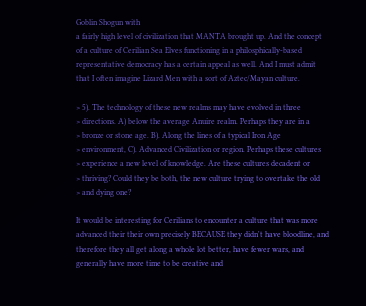Goblin Shogun with
a fairly high level of civilization that MANTA brought up. And the concept
of a culture of Cerilian Sea Elves functioning in a philosphically-based
representative democracy has a certain appeal as well. And I must admit
that I often imagine Lizard Men with a sort of Aztec/Mayan culture.

> 5). The technology of these new realms may have evolved in three
> directions. A) below the average Anuire realm. Perhaps they are in a
> bronze or stone age. B). Along the lines of a typical Iron Age
> environment, C). Advanced Civilization or region. Perhaps these cultures
> experience a new level of knowledge. Are these cultures decadent or
> thriving? Could they be both, the new culture trying to overtake the old
> and dying one?

It would be interesting for Cerilians to encounter a culture that was more
advanced their their own precisely BECAUSE they didn't have bloodline, and
therefore they all get along a whole lot better, have fewer wars, and
generally have more time to be creative and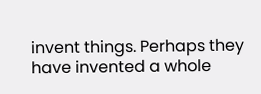invent things. Perhaps they
have invented a whole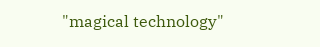"magical technology"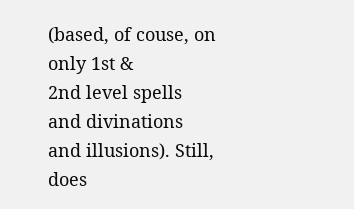(based, of couse, on only 1st &
2nd level spells and divinations and illusions). Still, does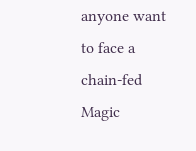anyone want
to face a chain-fed Magic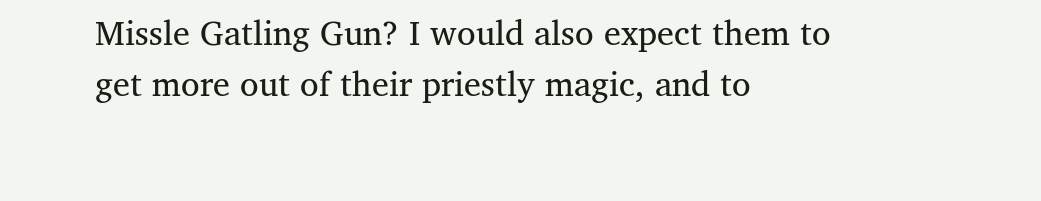Missle Gatling Gun? I would also expect them to
get more out of their priestly magic, and to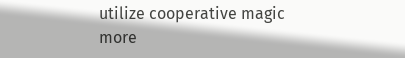utilize cooperative magic
more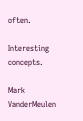often.

Interesting concepts.

Mark VanderMeulen